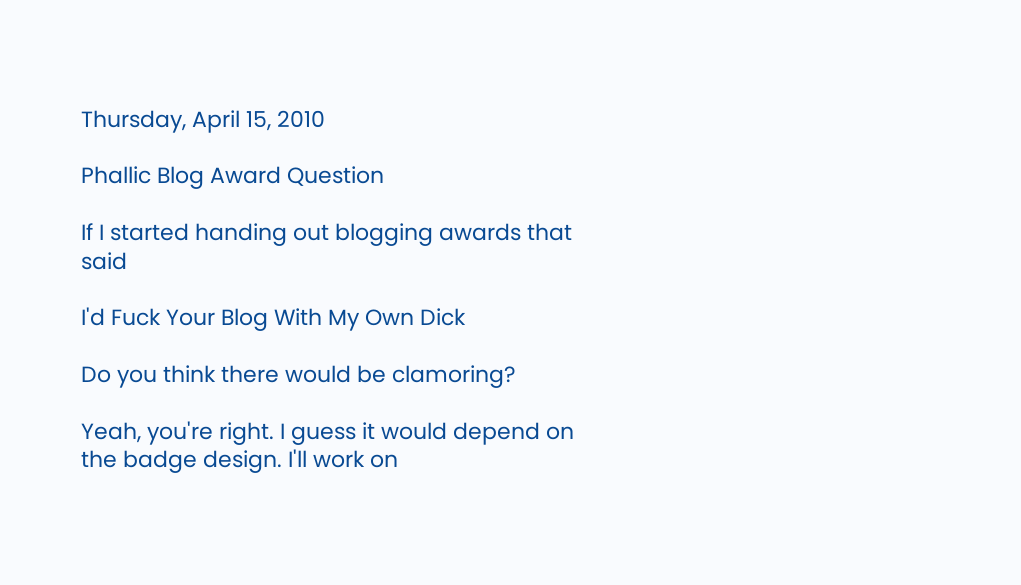Thursday, April 15, 2010

Phallic Blog Award Question

If I started handing out blogging awards that said

I'd Fuck Your Blog With My Own Dick

Do you think there would be clamoring?

Yeah, you're right. I guess it would depend on the badge design. I'll work on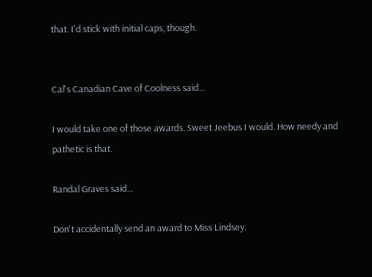that. I'd stick with initial caps, though.


Cal's Canadian Cave of Coolness said...

I would take one of those awards. Sweet Jeebus I would. How needy and pathetic is that.

Randal Graves said...

Don't accidentally send an award to Miss Lindsey.